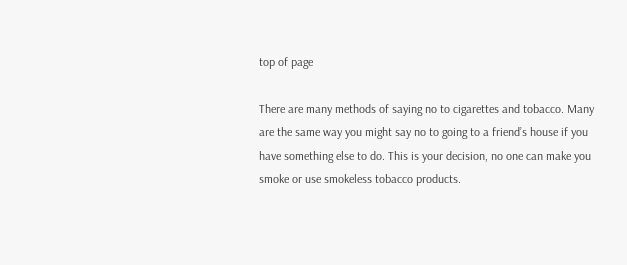top of page

There are many methods of saying no to cigarettes and tobacco. Many are the same way you might say no to going to a friend’s house if you have something else to do. This is your decision, no one can make you smoke or use smokeless tobacco products.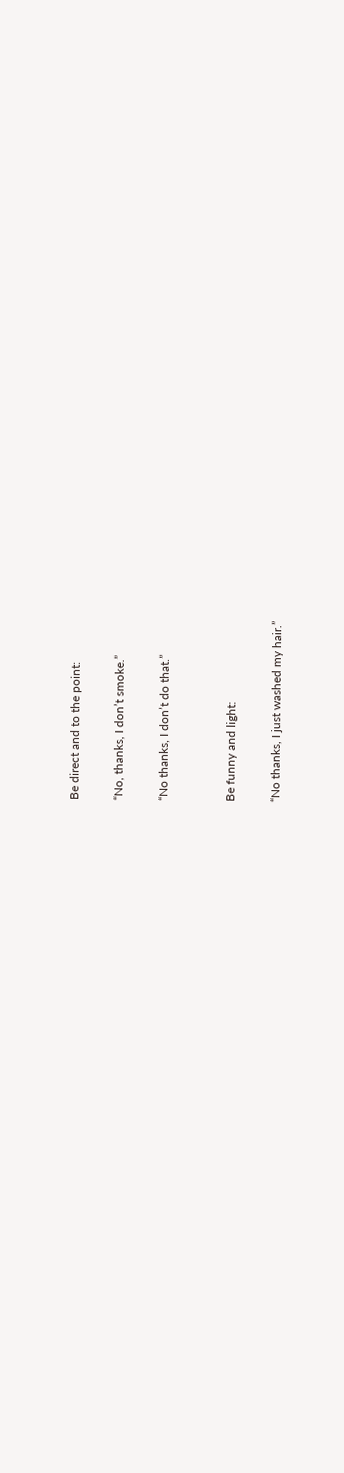Be direct and to the point:

“No, thanks, I don’t smoke.”

“No thanks, I don’t do that.”


Be funny and light:

“No thanks, I just washed my hair.”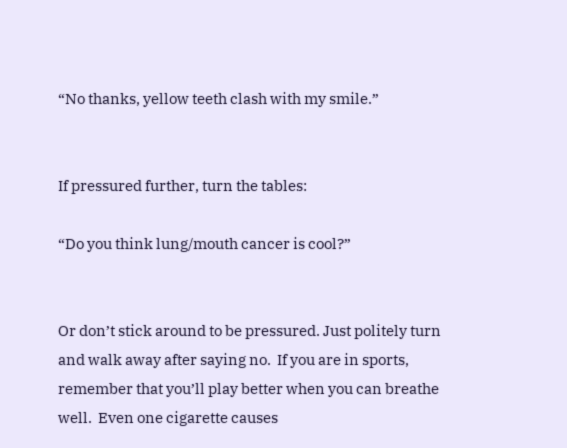“No thanks, yellow teeth clash with my smile.”


If pressured further, turn the tables:

“Do you think lung/mouth cancer is cool?”


Or don’t stick around to be pressured. Just politely turn and walk away after saying no.  If you are in sports, remember that you’ll play better when you can breathe well.  Even one cigarette causes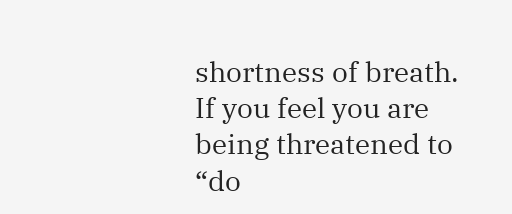shortness of breath.  If you feel you are being threatened to “do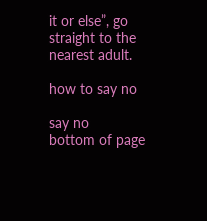it or else”, go straight to the nearest adult.

how to say no

say no
bottom of page